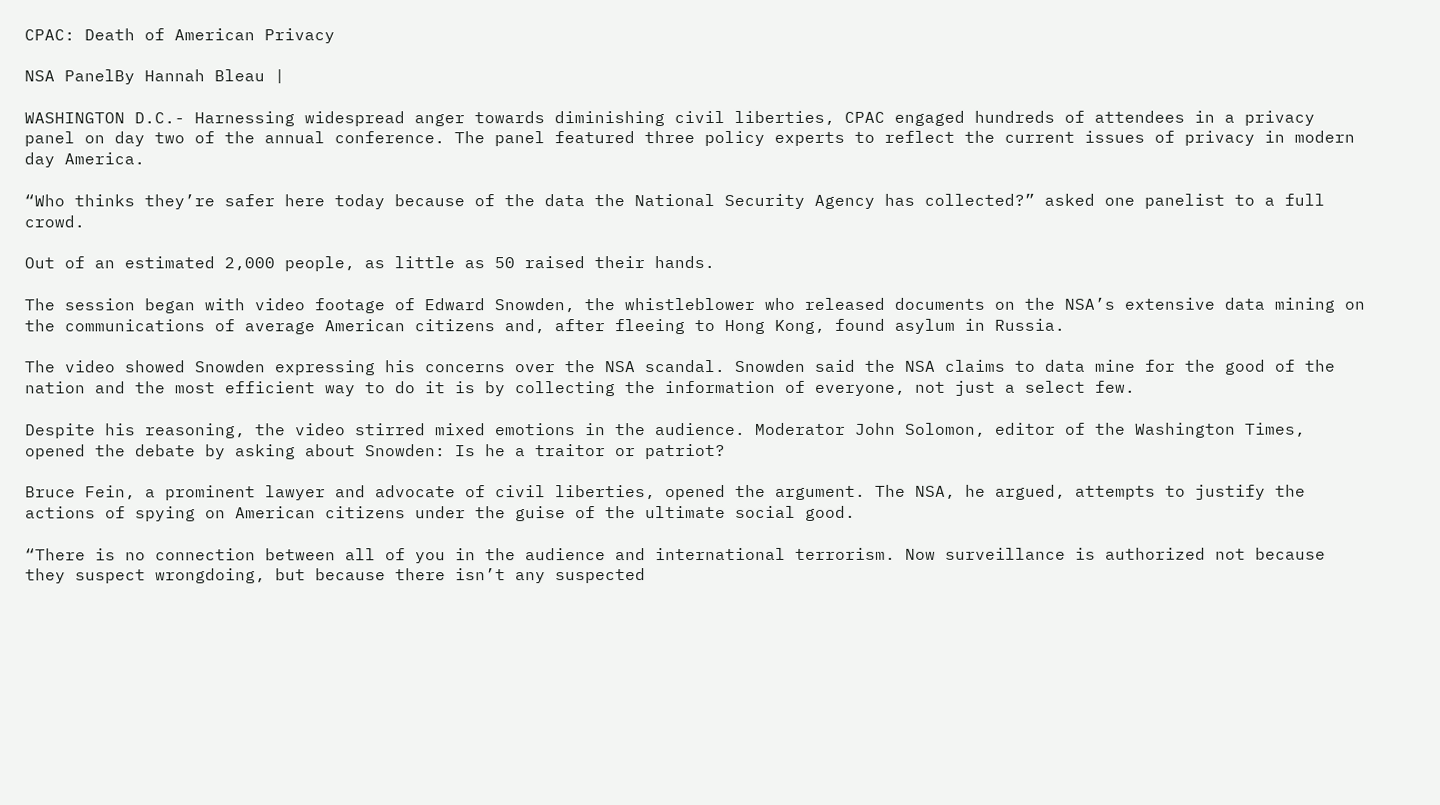CPAC: Death of American Privacy

NSA PanelBy Hannah Bleau |

WASHINGTON D.C.- Harnessing widespread anger towards diminishing civil liberties, CPAC engaged hundreds of attendees in a privacy panel on day two of the annual conference. The panel featured three policy experts to reflect the current issues of privacy in modern day America.

“Who thinks they’re safer here today because of the data the National Security Agency has collected?” asked one panelist to a full crowd.

Out of an estimated 2,000 people, as little as 50 raised their hands.

The session began with video footage of Edward Snowden, the whistleblower who released documents on the NSA’s extensive data mining on the communications of average American citizens and, after fleeing to Hong Kong, found asylum in Russia.

The video showed Snowden expressing his concerns over the NSA scandal. Snowden said the NSA claims to data mine for the good of the nation and the most efficient way to do it is by collecting the information of everyone, not just a select few.

Despite his reasoning, the video stirred mixed emotions in the audience. Moderator John Solomon, editor of the Washington Times, opened the debate by asking about Snowden: Is he a traitor or patriot?

Bruce Fein, a prominent lawyer and advocate of civil liberties, opened the argument. The NSA, he argued, attempts to justify the actions of spying on American citizens under the guise of the ultimate social good.

“There is no connection between all of you in the audience and international terrorism. Now surveillance is authorized not because they suspect wrongdoing, but because there isn’t any suspected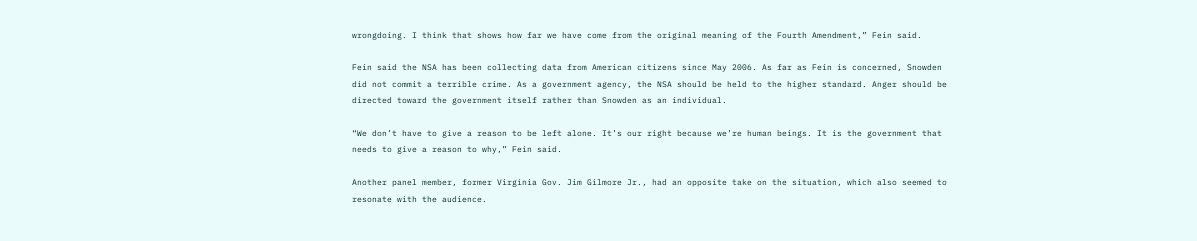wrongdoing. I think that shows how far we have come from the original meaning of the Fourth Amendment,” Fein said.

Fein said the NSA has been collecting data from American citizens since May 2006. As far as Fein is concerned, Snowden did not commit a terrible crime. As a government agency, the NSA should be held to the higher standard. Anger should be directed toward the government itself rather than Snowden as an individual.

“We don’t have to give a reason to be left alone. It’s our right because we’re human beings. It is the government that needs to give a reason to why,” Fein said.

Another panel member, former Virginia Gov. Jim Gilmore Jr., had an opposite take on the situation, which also seemed to resonate with the audience.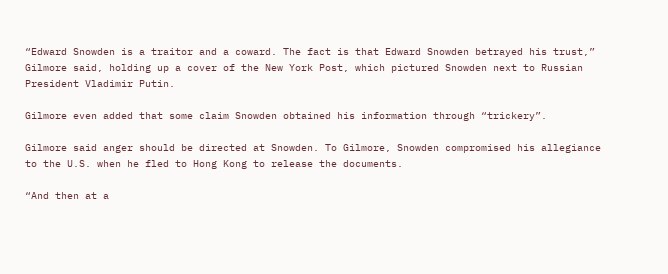“Edward Snowden is a traitor and a coward. The fact is that Edward Snowden betrayed his trust,” Gilmore said, holding up a cover of the New York Post, which pictured Snowden next to Russian President Vladimir Putin.

Gilmore even added that some claim Snowden obtained his information through “trickery”.

Gilmore said anger should be directed at Snowden. To Gilmore, Snowden compromised his allegiance to the U.S. when he fled to Hong Kong to release the documents.

“And then at a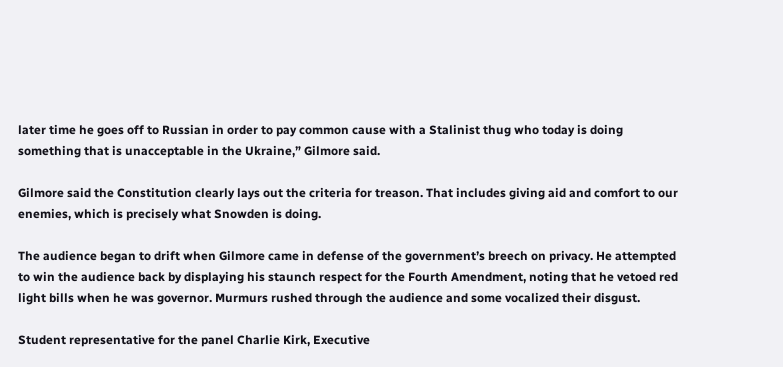later time he goes off to Russian in order to pay common cause with a Stalinist thug who today is doing something that is unacceptable in the Ukraine,” Gilmore said.

Gilmore said the Constitution clearly lays out the criteria for treason. That includes giving aid and comfort to our enemies, which is precisely what Snowden is doing.

The audience began to drift when Gilmore came in defense of the government’s breech on privacy. He attempted to win the audience back by displaying his staunch respect for the Fourth Amendment, noting that he vetoed red light bills when he was governor. Murmurs rushed through the audience and some vocalized their disgust.

Student representative for the panel Charlie Kirk, Executive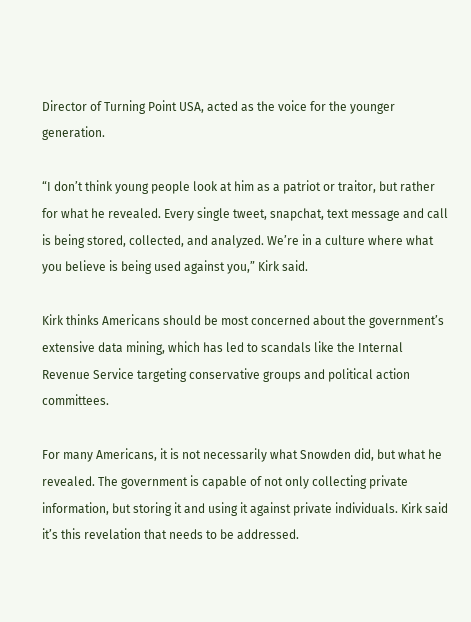Director of Turning Point USA, acted as the voice for the younger generation.

“I don’t think young people look at him as a patriot or traitor, but rather for what he revealed. Every single tweet, snapchat, text message and call is being stored, collected, and analyzed. We’re in a culture where what you believe is being used against you,” Kirk said.

Kirk thinks Americans should be most concerned about the government’s extensive data mining, which has led to scandals like the Internal Revenue Service targeting conservative groups and political action committees.

For many Americans, it is not necessarily what Snowden did, but what he revealed. The government is capable of not only collecting private information, but storing it and using it against private individuals. Kirk said it’s this revelation that needs to be addressed.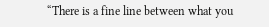“There is a fine line between what you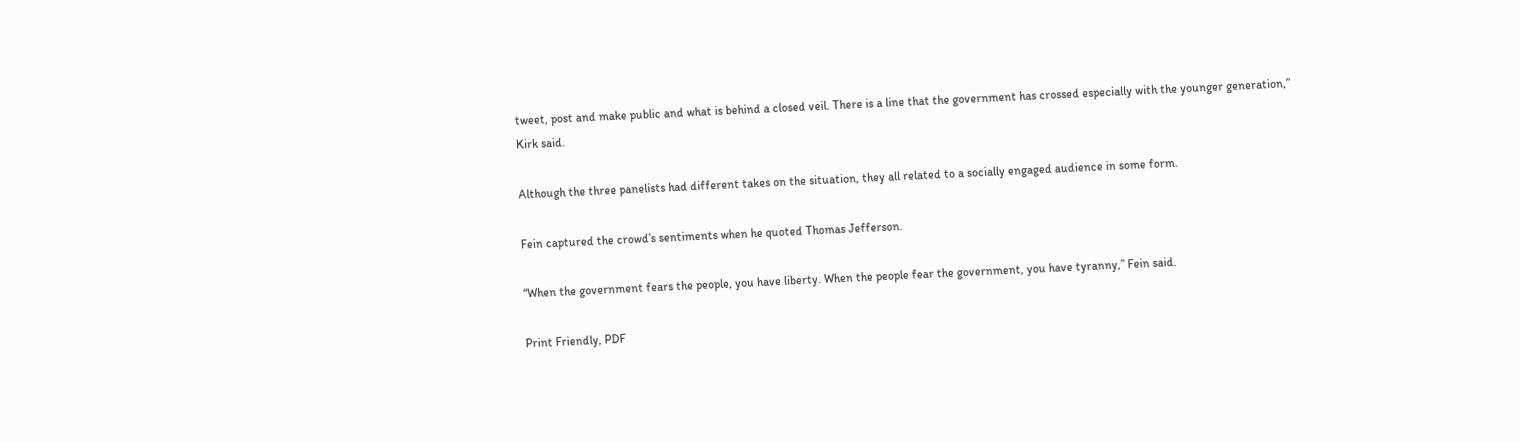tweet, post and make public and what is behind a closed veil. There is a line that the government has crossed especially with the younger generation,” Kirk said.

Although the three panelists had different takes on the situation, they all related to a socially engaged audience in some form.

Fein captured the crowd’s sentiments when he quoted Thomas Jefferson.

“When the government fears the people, you have liberty. When the people fear the government, you have tyranny,” Fein said.

Print Friendly, PDF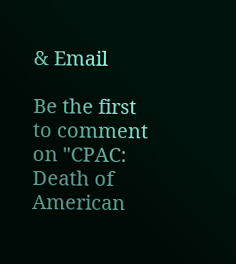& Email

Be the first to comment on "CPAC: Death of American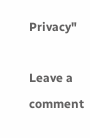Privacy"

Leave a comment